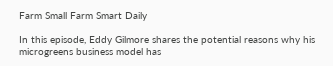Farm Small Farm Smart Daily

In this episode, Eddy Gilmore shares the potential reasons why his microgreens business model has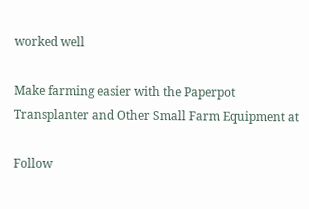worked well

Make farming easier with the Paperpot Transplanter and Other Small Farm Equipment at

Follow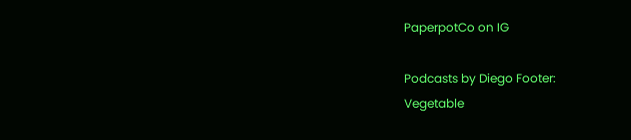PaperpotCo on IG

Podcasts by Diego Footer:
Vegetable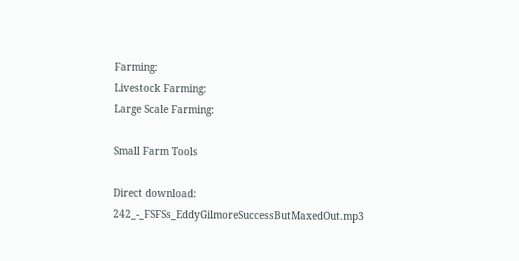Farming:
Livestock Farming:
Large Scale Farming:

Small Farm Tools

Direct download: 242_-_FSFSs_EddyGilmoreSuccessButMaxedOut.mp3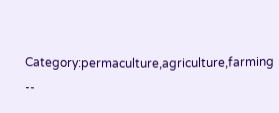Category:permaculture,agriculture,farming --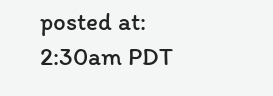posted at: 2:30am PDT